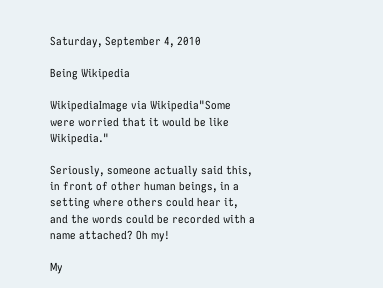Saturday, September 4, 2010

Being Wikipedia

WikipediaImage via Wikipedia"Some were worried that it would be like Wikipedia."

Seriously, someone actually said this, in front of other human beings, in a setting where others could hear it, and the words could be recorded with a name attached? Oh my!

My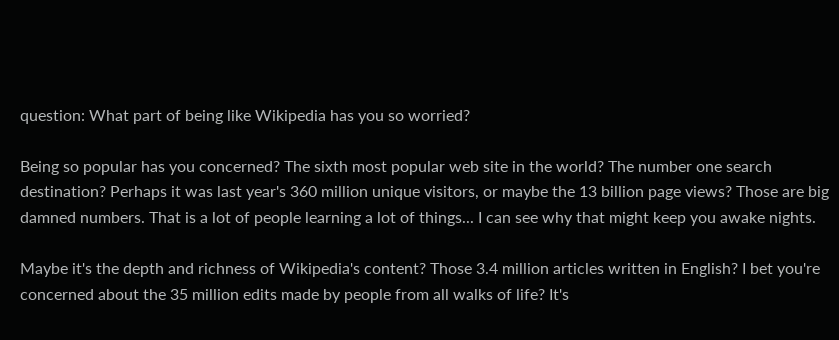question: What part of being like Wikipedia has you so worried?

Being so popular has you concerned? The sixth most popular web site in the world? The number one search destination? Perhaps it was last year's 360 million unique visitors, or maybe the 13 billion page views? Those are big damned numbers. That is a lot of people learning a lot of things... I can see why that might keep you awake nights.

Maybe it's the depth and richness of Wikipedia's content? Those 3.4 million articles written in English? I bet you're concerned about the 35 million edits made by people from all walks of life? It's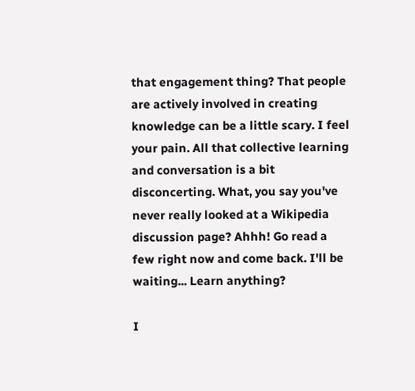that engagement thing? That people are actively involved in creating knowledge can be a little scary. I feel your pain. All that collective learning and conversation is a bit disconcerting. What, you say you've never really looked at a Wikipedia discussion page? Ahhh! Go read a few right now and come back. I'll be waiting... Learn anything?

I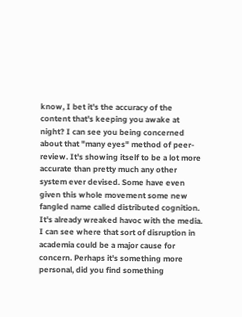know, I bet it's the accuracy of the content that's keeping you awake at night? I can see you being concerned about that "many eyes" method of peer-review. It's showing itself to be a lot more accurate than pretty much any other system ever devised. Some have even given this whole movement some new fangled name called distributed cognition. It's already wreaked havoc with the media. I can see where that sort of disruption in academia could be a major cause for concern. Perhaps it's something more personal, did you find something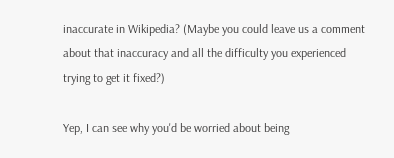inaccurate in Wikipedia? (Maybe you could leave us a comment about that inaccuracy and all the difficulty you experienced trying to get it fixed?)

Yep, I can see why you'd be worried about being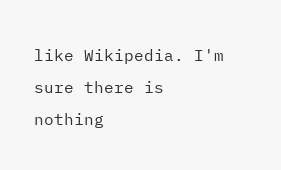like Wikipedia. I'm sure there is nothing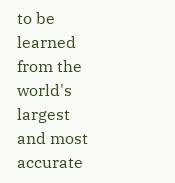to be learned from the world's largest and most accurate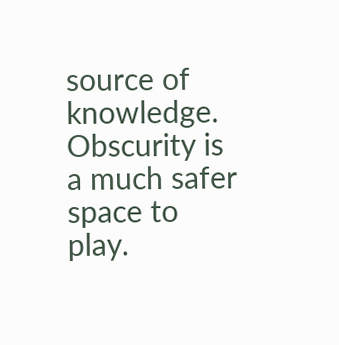source of knowledge. Obscurity is a much safer space to play.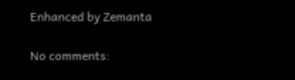Enhanced by Zemanta

No comments: